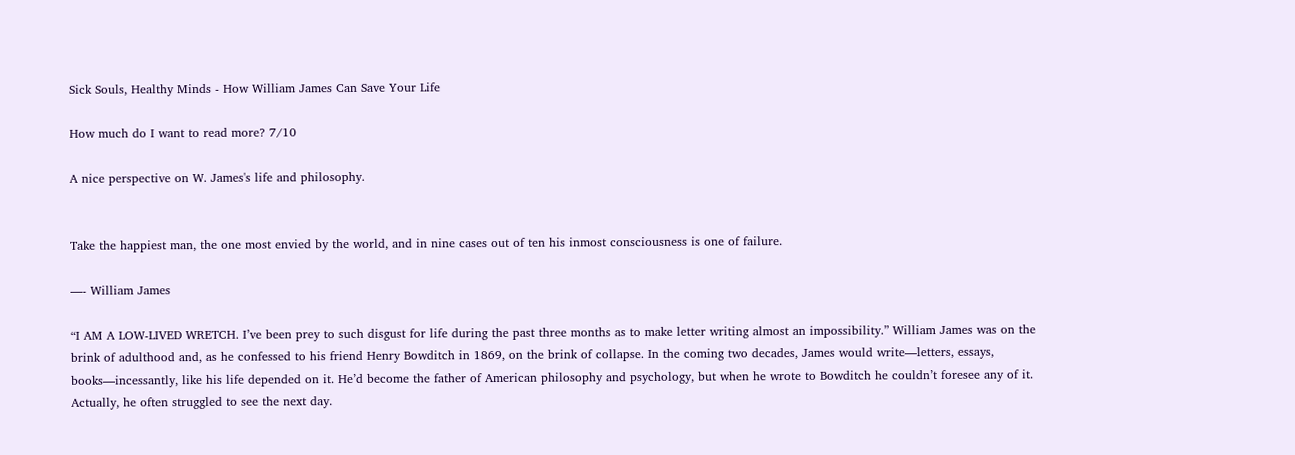Sick Souls, Healthy Minds - How William James Can Save Your Life

How much do I want to read more? 7/10

A nice perspective on W. James's life and philosophy.


Take the happiest man, the one most envied by the world, and in nine cases out of ten his inmost consciousness is one of failure.

—- William James

“I AM A LOW-LIVED WRETCH. I’ve been prey to such disgust for life during the past three months as to make letter writing almost an impossibility.” William James was on the brink of adulthood and, as he confessed to his friend Henry Bowditch in 1869, on the brink of collapse. In the coming two decades, James would write—letters, essays, books—incessantly, like his life depended on it. He’d become the father of American philosophy and psychology, but when he wrote to Bowditch he couldn’t foresee any of it. Actually, he often struggled to see the next day.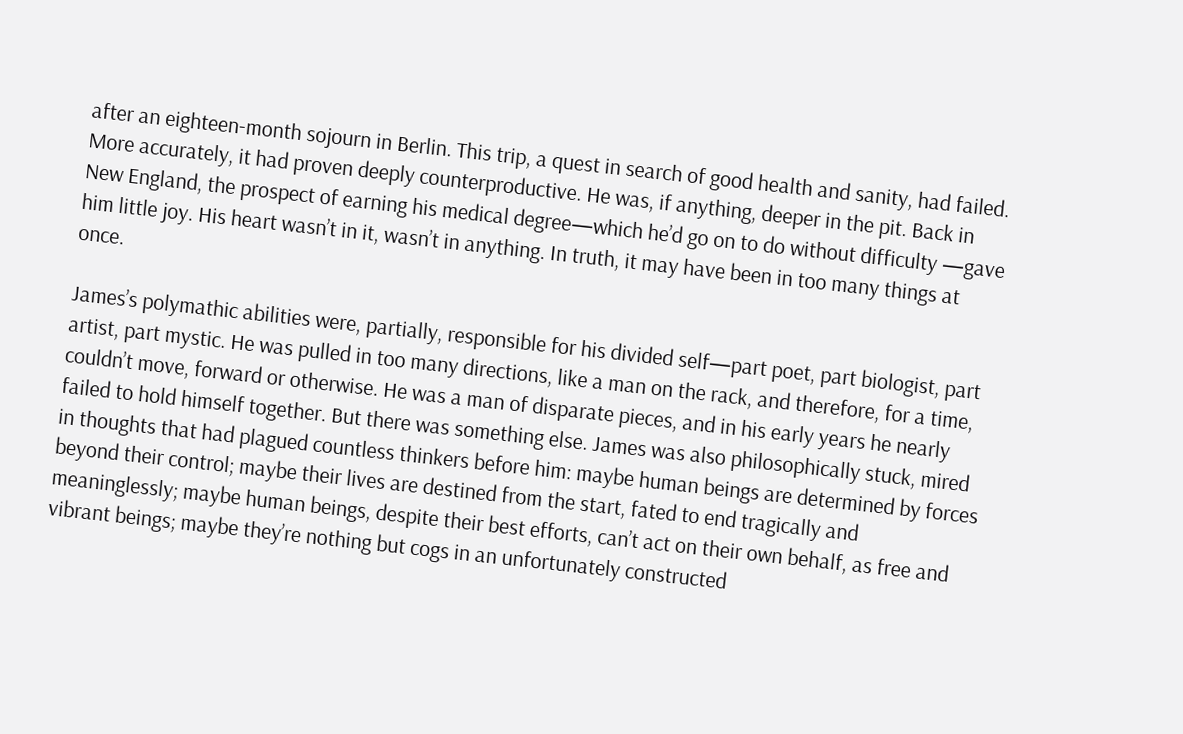after an eighteen-month sojourn in Berlin. This trip, a quest in search of good health and sanity, had failed. More accurately, it had proven deeply counterproductive. He was, if anything, deeper in the pit. Back in New England, the prospect of earning his medical degree—which he’d go on to do without difficulty —gave him little joy. His heart wasn’t in it, wasn’t in anything. In truth, it may have been in too many things at once.

James’s polymathic abilities were, partially, responsible for his divided self—part poet, part biologist, part artist, part mystic. He was pulled in too many directions, like a man on the rack, and therefore, for a time, couldn’t move, forward or otherwise. He was a man of disparate pieces, and in his early years he nearly failed to hold himself together. But there was something else. James was also philosophically stuck, mired in thoughts that had plagued countless thinkers before him: maybe human beings are determined by forces beyond their control; maybe their lives are destined from the start, fated to end tragically and meaninglessly; maybe human beings, despite their best efforts, can’t act on their own behalf, as free and vibrant beings; maybe they’re nothing but cogs in an unfortunately constructed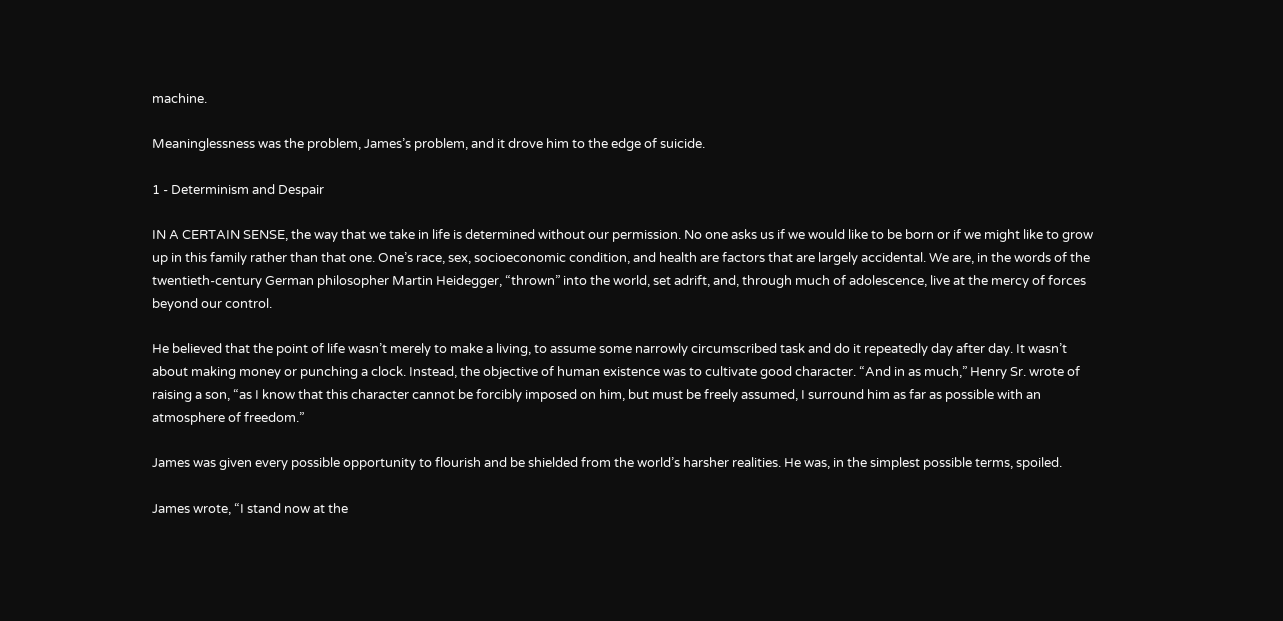machine.

Meaninglessness was the problem, James’s problem, and it drove him to the edge of suicide.

1 - Determinism and Despair

IN A CERTAIN SENSE, the way that we take in life is determined without our permission. No one asks us if we would like to be born or if we might like to grow up in this family rather than that one. One’s race, sex, socioeconomic condition, and health are factors that are largely accidental. We are, in the words of the twentieth-century German philosopher Martin Heidegger, “thrown” into the world, set adrift, and, through much of adolescence, live at the mercy of forces beyond our control.

He believed that the point of life wasn’t merely to make a living, to assume some narrowly circumscribed task and do it repeatedly day after day. It wasn’t about making money or punching a clock. Instead, the objective of human existence was to cultivate good character. “And in as much,” Henry Sr. wrote of raising a son, “as I know that this character cannot be forcibly imposed on him, but must be freely assumed, I surround him as far as possible with an atmosphere of freedom.”

James was given every possible opportunity to flourish and be shielded from the world’s harsher realities. He was, in the simplest possible terms, spoiled.

James wrote, “I stand now at the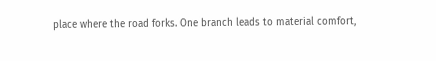place where the road forks. One branch leads to material comfort,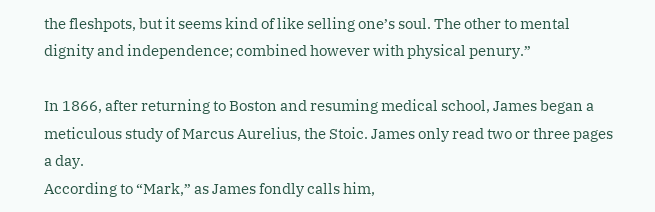the fleshpots, but it seems kind of like selling one’s soul. The other to mental dignity and independence; combined however with physical penury.”

In 1866, after returning to Boston and resuming medical school, James began a meticulous study of Marcus Aurelius, the Stoic. James only read two or three pages a day.
According to “Mark,” as James fondly calls him,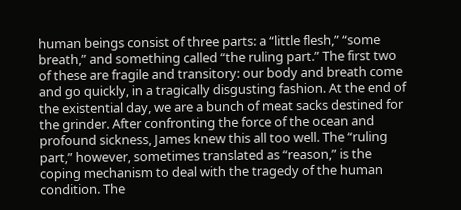human beings consist of three parts: a “little flesh,” “some breath,” and something called “the ruling part.” The first two of these are fragile and transitory: our body and breath come and go quickly, in a tragically disgusting fashion. At the end of the existential day, we are a bunch of meat sacks destined for the grinder. After confronting the force of the ocean and profound sickness, James knew this all too well. The “ruling part,” however, sometimes translated as “reason,” is the coping mechanism to deal with the tragedy of the human condition. The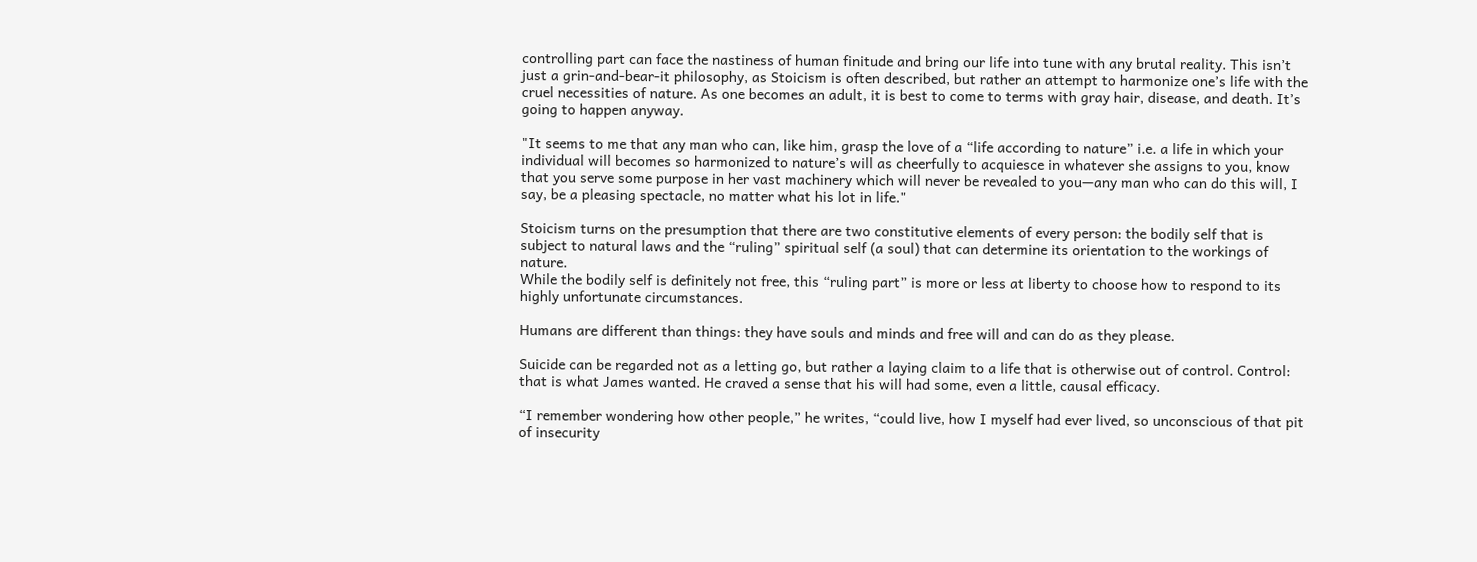controlling part can face the nastiness of human finitude and bring our life into tune with any brutal reality. This isn’t just a grin-and-bear-it philosophy, as Stoicism is often described, but rather an attempt to harmonize one’s life with the cruel necessities of nature. As one becomes an adult, it is best to come to terms with gray hair, disease, and death. It’s going to happen anyway.

"It seems to me that any man who can, like him, grasp the love of a “life according to nature” i.e. a life in which your individual will becomes so harmonized to nature’s will as cheerfully to acquiesce in whatever she assigns to you, know that you serve some purpose in her vast machinery which will never be revealed to you—any man who can do this will, I say, be a pleasing spectacle, no matter what his lot in life."

Stoicism turns on the presumption that there are two constitutive elements of every person: the bodily self that is subject to natural laws and the “ruling” spiritual self (a soul) that can determine its orientation to the workings of nature.
While the bodily self is definitely not free, this “ruling part” is more or less at liberty to choose how to respond to its highly unfortunate circumstances.

Humans are different than things: they have souls and minds and free will and can do as they please.

Suicide can be regarded not as a letting go, but rather a laying claim to a life that is otherwise out of control. Control: that is what James wanted. He craved a sense that his will had some, even a little, causal efficacy.

“I remember wondering how other people,” he writes, “could live, how I myself had ever lived, so unconscious of that pit of insecurity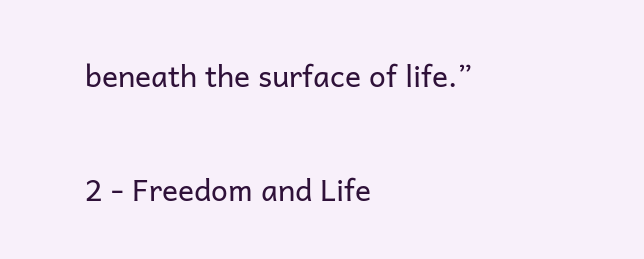beneath the surface of life.”

2 - Freedom and Life